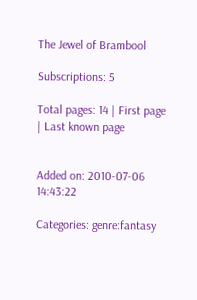The Jewel of Brambool

Subscriptions: 5

Total pages: 14 | First page | Last known page


Added on: 2010-07-06 14:43:22

Categories: genre:fantasy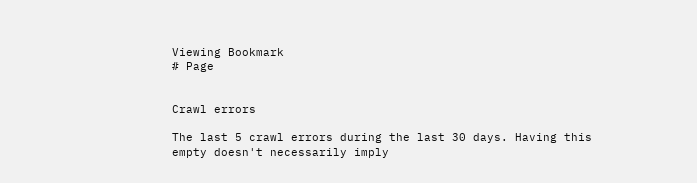Viewing Bookmark
# Page


Crawl errors

The last 5 crawl errors during the last 30 days. Having this empty doesn't necessarily imply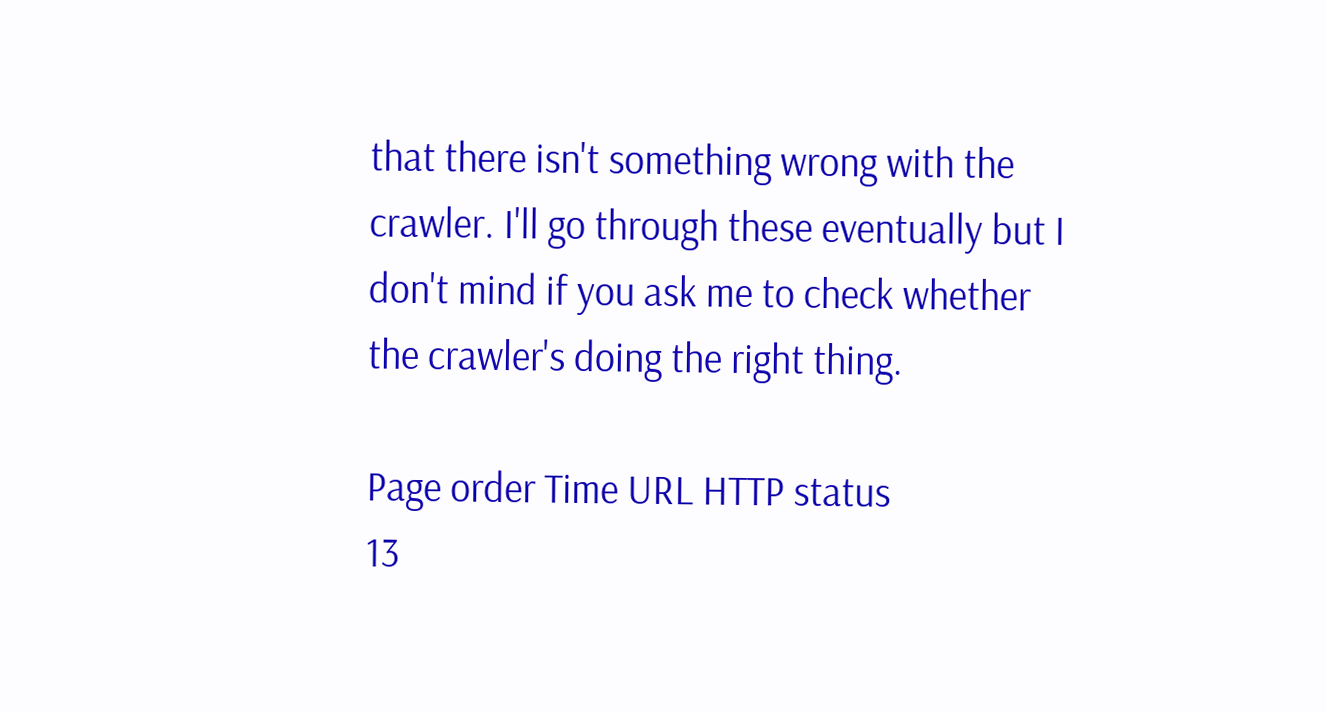that there isn't something wrong with the crawler. I'll go through these eventually but I don't mind if you ask me to check whether the crawler's doing the right thing.

Page order Time URL HTTP status
13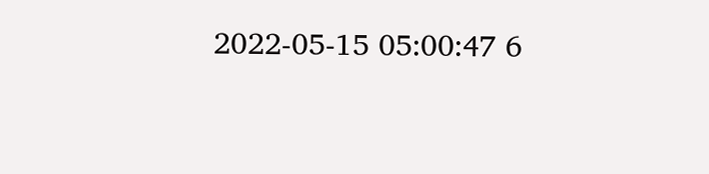2022-05-15 05:00:47 6